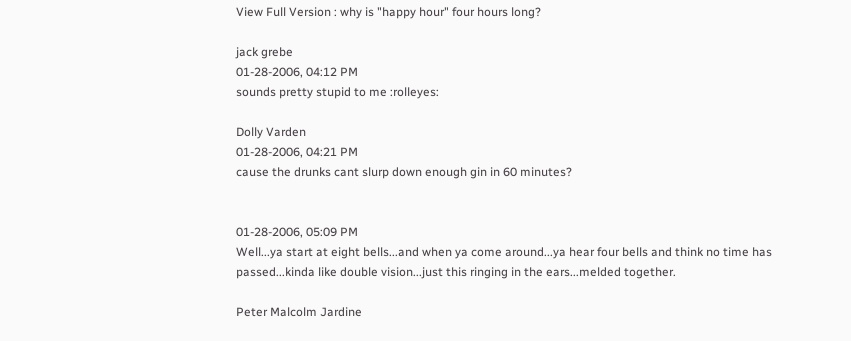View Full Version : why is "happy hour" four hours long?

jack grebe
01-28-2006, 04:12 PM
sounds pretty stupid to me :rolleyes:

Dolly Varden
01-28-2006, 04:21 PM
cause the drunks cant slurp down enough gin in 60 minutes?


01-28-2006, 05:09 PM
Well...ya start at eight bells...and when ya come around...ya hear four bells and think no time has passed...kinda like double vision...just this ringing in the ears...melded together.

Peter Malcolm Jardine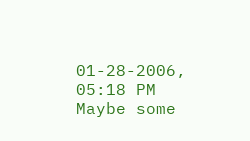01-28-2006, 05:18 PM
Maybe some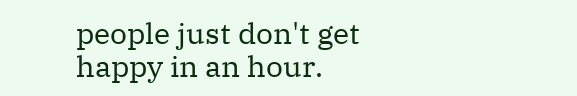people just don't get happy in an hour.